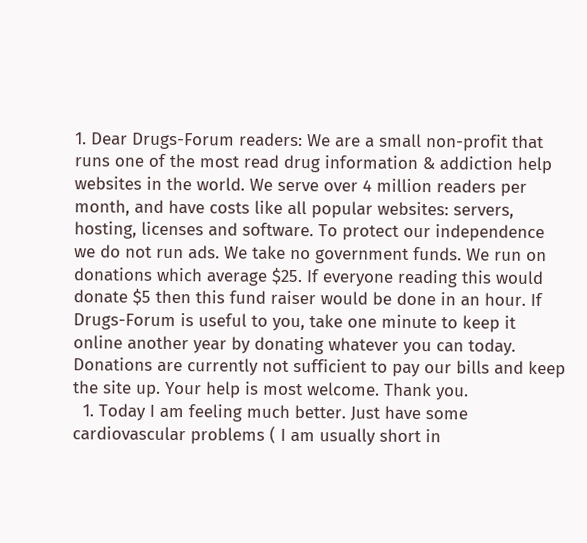1. Dear Drugs-Forum readers: We are a small non-profit that runs one of the most read drug information & addiction help websites in the world. We serve over 4 million readers per month, and have costs like all popular websites: servers, hosting, licenses and software. To protect our independence we do not run ads. We take no government funds. We run on donations which average $25. If everyone reading this would donate $5 then this fund raiser would be done in an hour. If Drugs-Forum is useful to you, take one minute to keep it online another year by donating whatever you can today. Donations are currently not sufficient to pay our bills and keep the site up. Your help is most welcome. Thank you.
  1. Today I am feeling much better. Just have some cardiovascular problems ( I am usually short in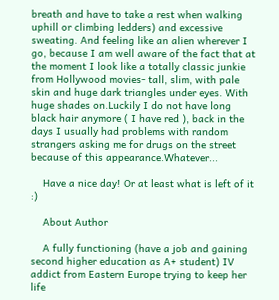breath and have to take a rest when walking uphill or climbing ledders) and excessive sweating. And feeling like an alien wherever I go, because I am well aware of the fact that at the moment I look like a totally classic junkie from Hollywood movies- tall, slim, with pale skin and huge dark triangles under eyes. With huge shades on.Luckily I do not have long black hair anymore ( I have red ), back in the days I usually had problems with random strangers asking me for drugs on the street because of this appearance.Whatever...

    Have a nice day! Or at least what is left of it :)

    About Author

    A fully functioning (have a job and gaining second higher education as A+ student) IV addict from Eastern Europe trying to keep her life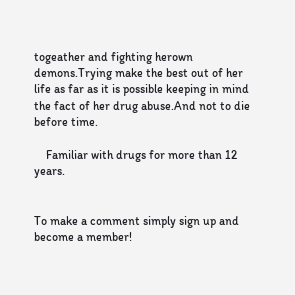togeather and fighting herown demons.Trying make the best out of her life as far as it is possible keeping in mind the fact of her drug abuse.And not to die before time.

    Familiar with drugs for more than 12 years.


To make a comment simply sign up and become a member!